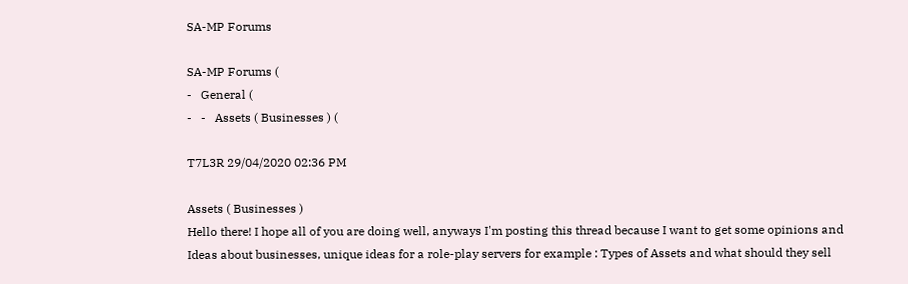SA-MP Forums

SA-MP Forums (
-   General (
-   -   Assets ( Businesses ) (

T7L3R 29/04/2020 02:36 PM

Assets ( Businesses )
Hello there! I hope all of you are doing well, anyways I'm posting this thread because I want to get some opinions and Ideas about businesses, unique ideas for a role-play servers for example : Types of Assets and what should they sell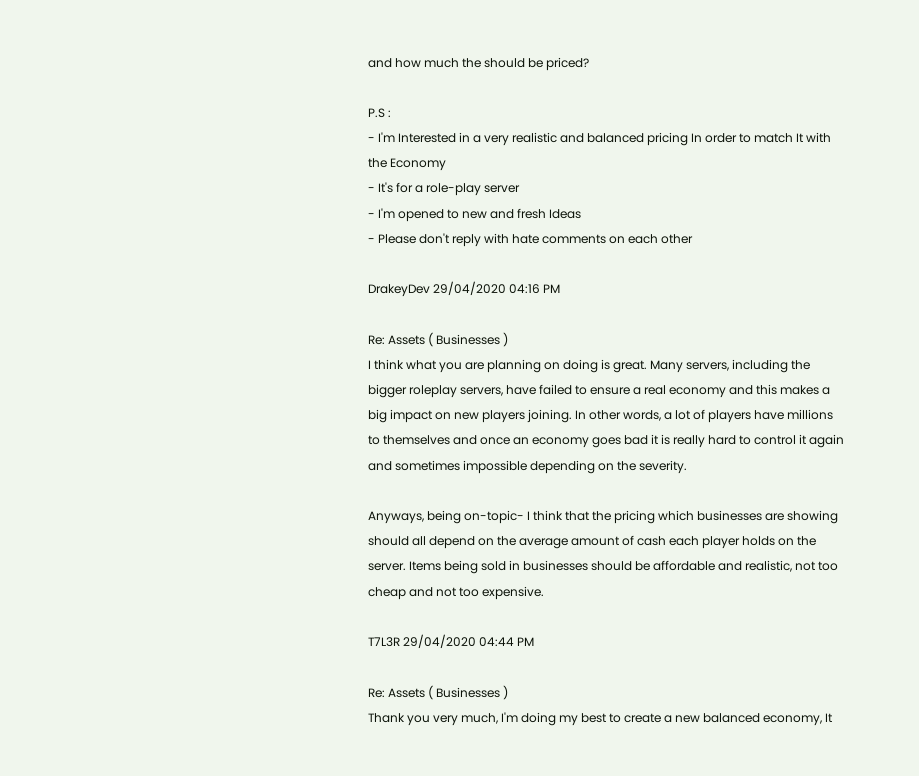and how much the should be priced?

P.S :
- I'm Interested in a very realistic and balanced pricing In order to match It with the Economy
- It's for a role-play server
- I'm opened to new and fresh Ideas
- Please don't reply with hate comments on each other

DrakeyDev 29/04/2020 04:16 PM

Re: Assets ( Businesses )
I think what you are planning on doing is great. Many servers, including the bigger roleplay servers, have failed to ensure a real economy and this makes a big impact on new players joining. In other words, a lot of players have millions to themselves and once an economy goes bad it is really hard to control it again and sometimes impossible depending on the severity.

Anyways, being on-topic- I think that the pricing which businesses are showing should all depend on the average amount of cash each player holds on the server. Items being sold in businesses should be affordable and realistic, not too cheap and not too expensive.

T7L3R 29/04/2020 04:44 PM

Re: Assets ( Businesses )
Thank you very much, I'm doing my best to create a new balanced economy, It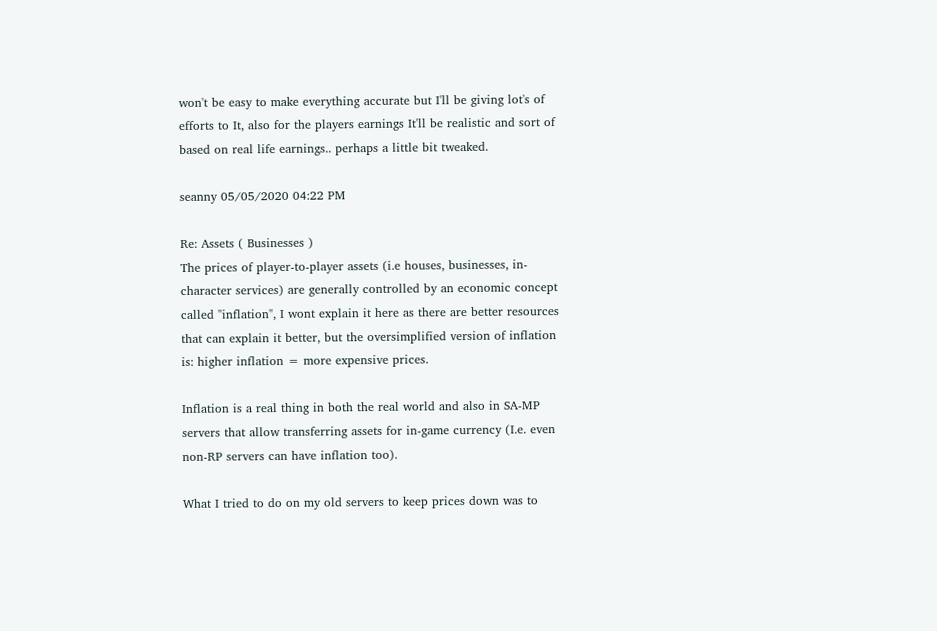won't be easy to make everything accurate but I'll be giving lot's of efforts to It, also for the players earnings It'll be realistic and sort of based on real life earnings.. perhaps a little bit tweaked.

seanny 05/05/2020 04:22 PM

Re: Assets ( Businesses )
The prices of player-to-player assets (i.e houses, businesses, in-character services) are generally controlled by an economic concept called "inflation", I wont explain it here as there are better resources that can explain it better, but the oversimplified version of inflation is: higher inflation = more expensive prices.

Inflation is a real thing in both the real world and also in SA-MP servers that allow transferring assets for in-game currency (I.e. even non-RP servers can have inflation too).

What I tried to do on my old servers to keep prices down was to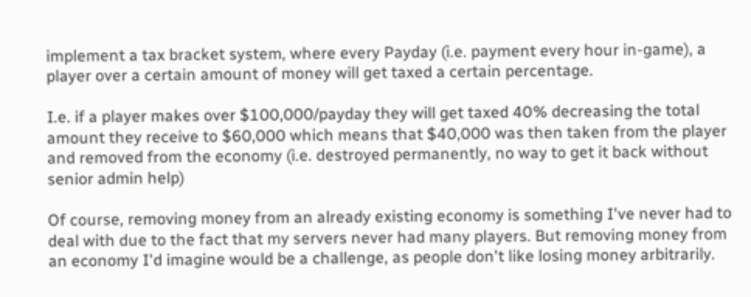implement a tax bracket system, where every Payday (i.e. payment every hour in-game), a player over a certain amount of money will get taxed a certain percentage.

I.e. if a player makes over $100,000/payday they will get taxed 40% decreasing the total amount they receive to $60,000 which means that $40,000 was then taken from the player and removed from the economy (i.e. destroyed permanently, no way to get it back without senior admin help)

Of course, removing money from an already existing economy is something I've never had to deal with due to the fact that my servers never had many players. But removing money from an economy I'd imagine would be a challenge, as people don't like losing money arbitrarily.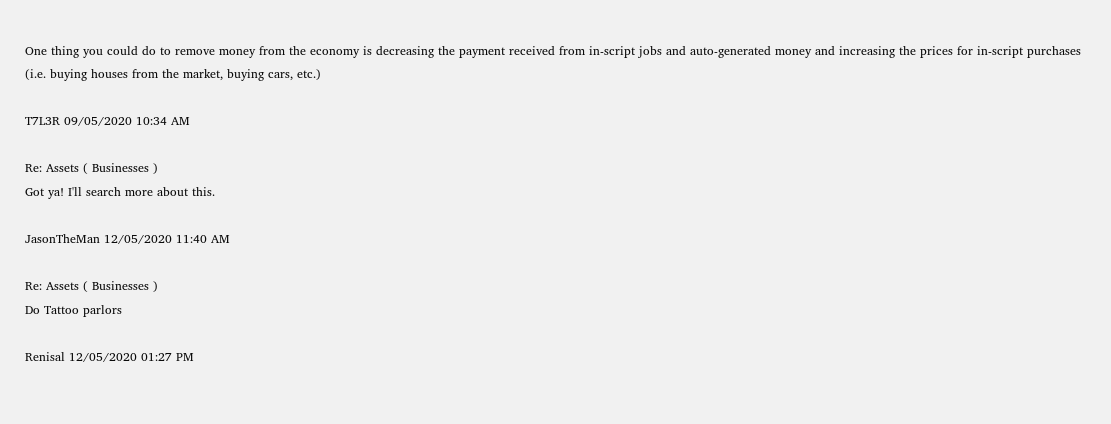One thing you could do to remove money from the economy is decreasing the payment received from in-script jobs and auto-generated money and increasing the prices for in-script purchases (i.e. buying houses from the market, buying cars, etc.)

T7L3R 09/05/2020 10:34 AM

Re: Assets ( Businesses )
Got ya! I'll search more about this.

JasonTheMan 12/05/2020 11:40 AM

Re: Assets ( Businesses )
Do Tattoo parlors

Renisal 12/05/2020 01:27 PM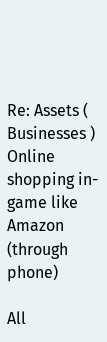Re: Assets ( Businesses )
Online shopping in-game like Amazon (through phone)

All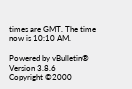times are GMT. The time now is 10:10 AM.

Powered by vBulletin® Version 3.8.6
Copyright ©2000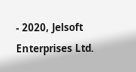- 2020, Jelsoft Enterprises Ltd.